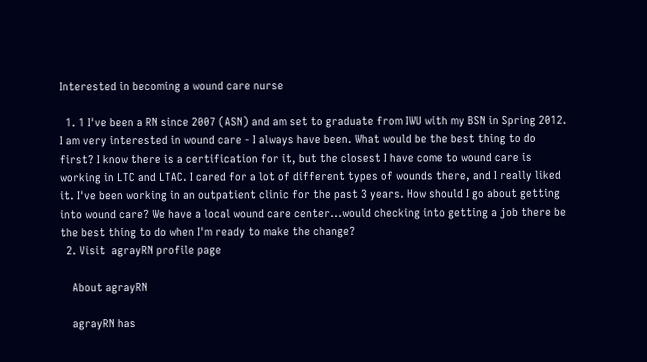Interested in becoming a wound care nurse

  1. 1 I've been a RN since 2007 (ASN) and am set to graduate from IWU with my BSN in Spring 2012. I am very interested in wound care - I always have been. What would be the best thing to do first? I know there is a certification for it, but the closest I have come to wound care is working in LTC and LTAC. I cared for a lot of different types of wounds there, and I really liked it. I've been working in an outpatient clinic for the past 3 years. How should I go about getting into wound care? We have a local wound care center...would checking into getting a job there be the best thing to do when I'm ready to make the change?
  2. Visit  agrayRN profile page

    About agrayRN

    agrayRN has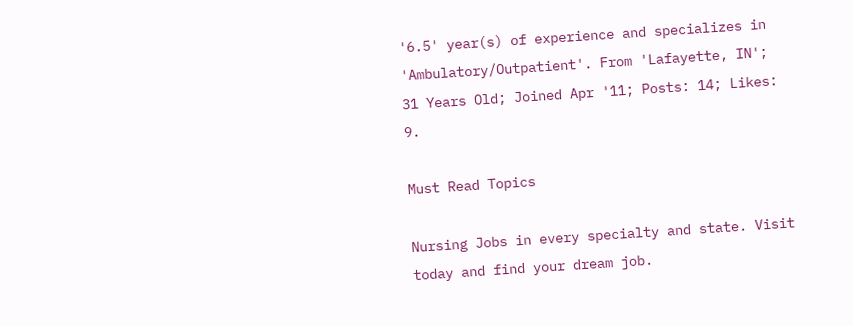'6.5' year(s) of experience and specializes in 'Ambulatory/Outpatient'. From 'Lafayette, IN'; 31 Years Old; Joined Apr '11; Posts: 14; Likes: 9.

Must Read Topics

Nursing Jobs in every specialty and state. Visit today and find your dream job.